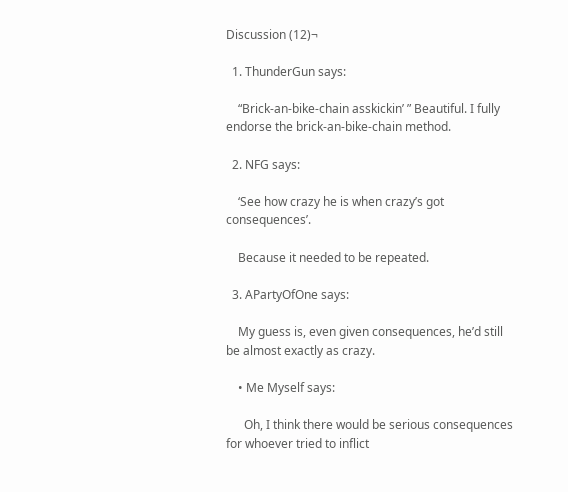Discussion (12)¬

  1. ThunderGun says:

    “Brick-an-bike-chain asskickin’ ” Beautiful. I fully endorse the brick-an-bike-chain method.

  2. NFG says:

    ‘See how crazy he is when crazy’s got consequences’.

    Because it needed to be repeated.

  3. APartyOfOne says:

    My guess is, even given consequences, he’d still be almost exactly as crazy.

    • Me Myself says:

      Oh, I think there would be serious consequences for whoever tried to inflict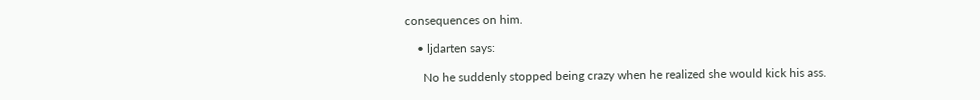consequences on him.

    • ljdarten says:

      No he suddenly stopped being crazy when he realized she would kick his ass.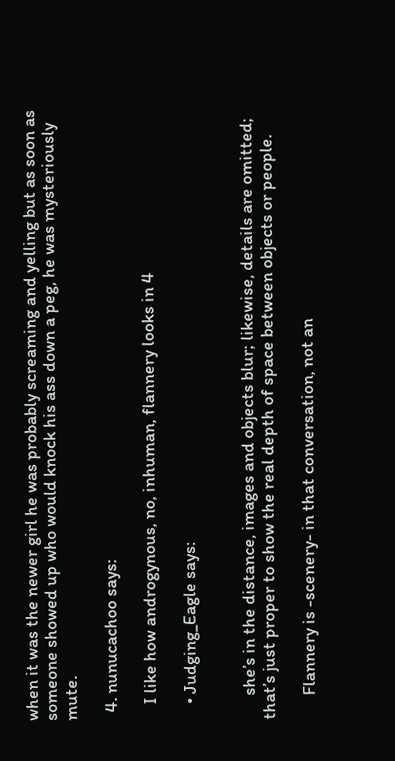when it was the newer girl he was probably screaming and yelling but as soon as someone showed up who would knock his ass down a peg, he was mysteriously mute.

  4. nunucachoo says:

    I like how androgynous, no, inhuman, flannery looks in 4

    • Judging_Eagle says:


      she’s in the distance, images and objects blur; likewise, details are omitted; that’s just proper to show the real depth of space between objects or people.

      Flannery is -scenery- in that conversation, not an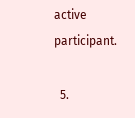active participant.

  5.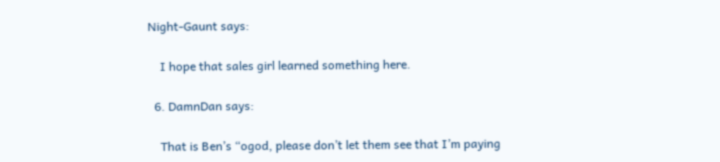Night-Gaunt says:

    I hope that sales girl learned something here.

  6. DamnDan says:

    That is Ben’s “ogod, please don’t let them see that I’m paying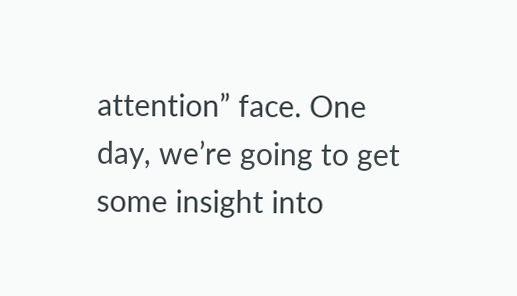attention” face. One day, we’re going to get some insight into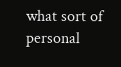what sort of personal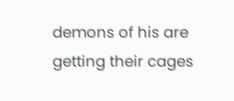demons of his are getting their cages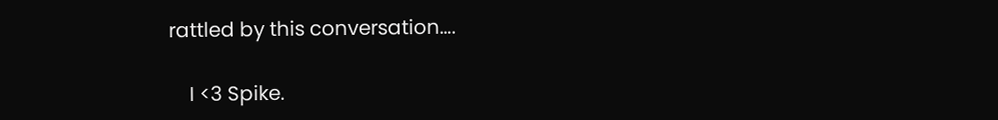rattled by this conversation….

    I <3 Spike.